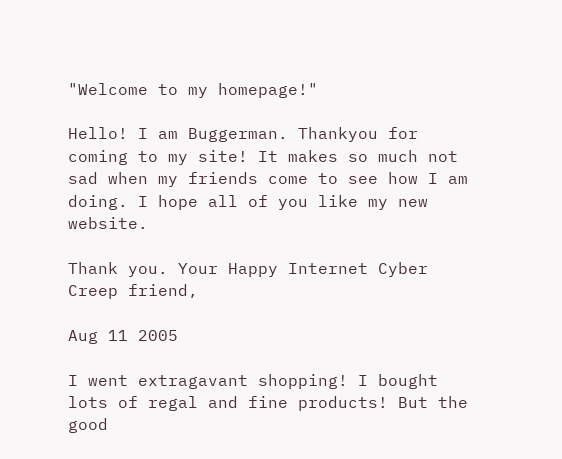"Welcome to my homepage!"

Hello! I am Buggerman. Thankyou for coming to my site! It makes so much not sad when my friends come to see how I am doing. I hope all of you like my new website.

Thank you. Your Happy Internet Cyber Creep friend,

Aug 11 2005

I went extragavant shopping! I bought lots of regal and fine products! But the good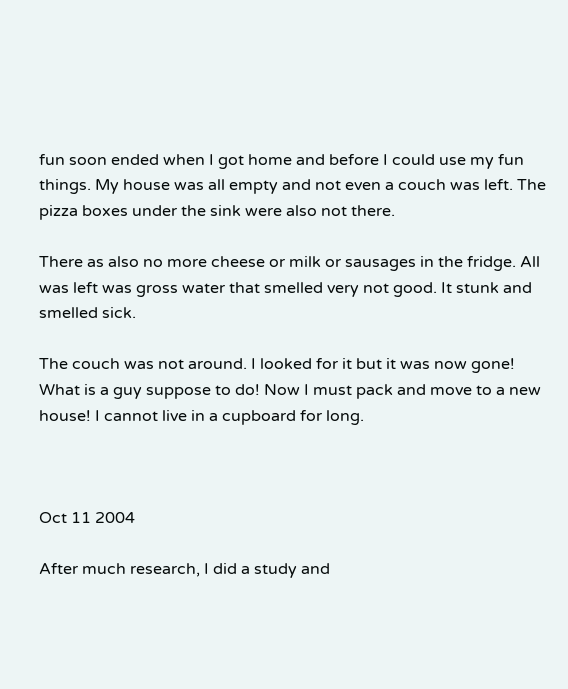fun soon ended when I got home and before I could use my fun things. My house was all empty and not even a couch was left. The pizza boxes under the sink were also not there.

There as also no more cheese or milk or sausages in the fridge. All was left was gross water that smelled very not good. It stunk and smelled sick.

The couch was not around. I looked for it but it was now gone! What is a guy suppose to do! Now I must pack and move to a new house! I cannot live in a cupboard for long.



Oct 11 2004

After much research, I did a study and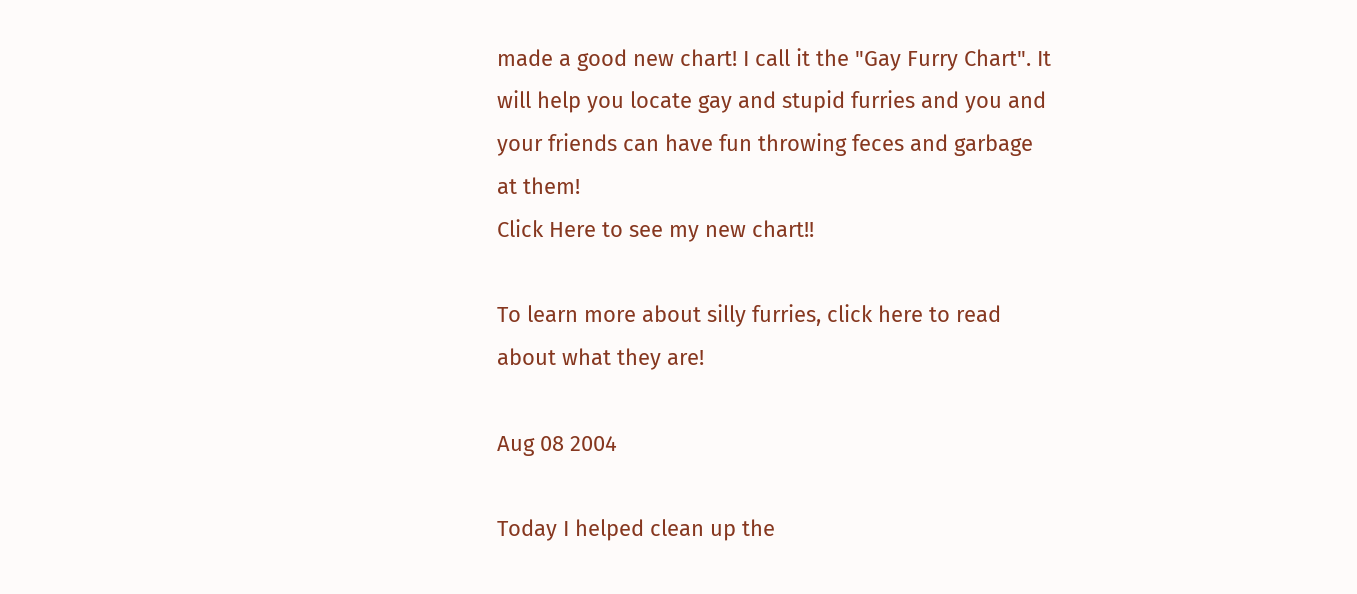made a good new chart! I call it the "Gay Furry Chart". It will help you locate gay and stupid furries and you and your friends can have fun throwing feces and garbage at them!
Click Here to see my new chart!!

To learn more about silly furries, click here to read about what they are!

Aug 08 2004

Today I helped clean up the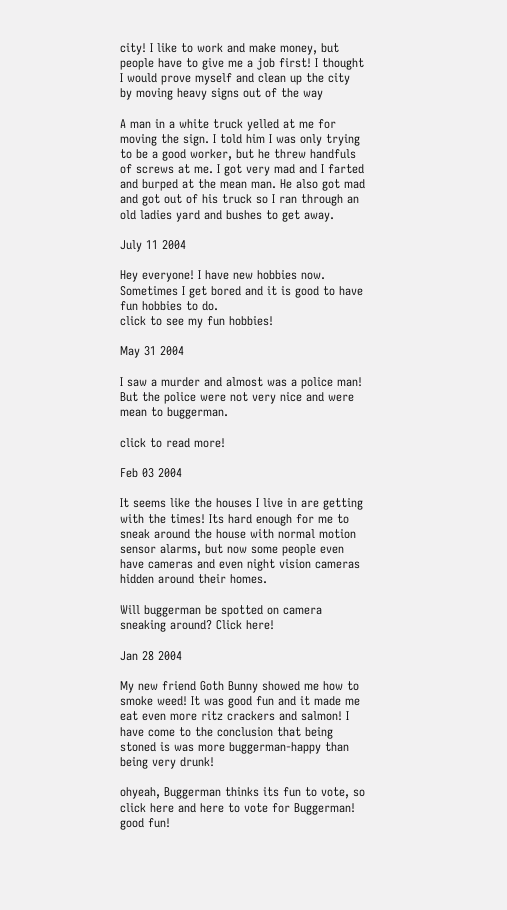city! I like to work and make money, but people have to give me a job first! I thought I would prove myself and clean up the city by moving heavy signs out of the way

A man in a white truck yelled at me for moving the sign. I told him I was only trying to be a good worker, but he threw handfuls of screws at me. I got very mad and I farted and burped at the mean man. He also got mad and got out of his truck so I ran through an old ladies yard and bushes to get away.

July 11 2004

Hey everyone! I have new hobbies now. Sometimes I get bored and it is good to have fun hobbies to do.
click to see my fun hobbies!

May 31 2004

I saw a murder and almost was a police man! But the police were not very nice and were mean to buggerman.

click to read more!

Feb 03 2004

It seems like the houses I live in are getting with the times! Its hard enough for me to sneak around the house with normal motion sensor alarms, but now some people even have cameras and even night vision cameras hidden around their homes.

Will buggerman be spotted on camera sneaking around? Click here!

Jan 28 2004

My new friend Goth Bunny showed me how to smoke weed! It was good fun and it made me eat even more ritz crackers and salmon! I have come to the conclusion that being stoned is was more buggerman-happy than being very drunk!

ohyeah, Buggerman thinks its fun to vote, so click here and here to vote for Buggerman! good fun!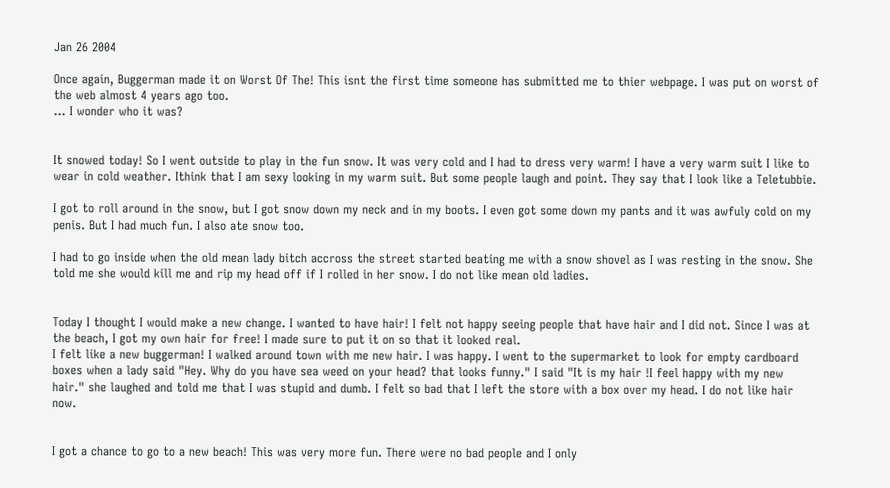Jan 26 2004

Once again, Buggerman made it on Worst Of The! This isnt the first time someone has submitted me to thier webpage. I was put on worst of the web almost 4 years ago too.
... I wonder who it was?


It snowed today! So I went outside to play in the fun snow. It was very cold and I had to dress very warm! I have a very warm suit I like to wear in cold weather. Ithink that I am sexy looking in my warm suit. But some people laugh and point. They say that I look like a Teletubbie.

I got to roll around in the snow, but I got snow down my neck and in my boots. I even got some down my pants and it was awfuly cold on my penis. But I had much fun. I also ate snow too.

I had to go inside when the old mean lady bitch accross the street started beating me with a snow shovel as I was resting in the snow. She told me she would kill me and rip my head off if I rolled in her snow. I do not like mean old ladies.


Today I thought I would make a new change. I wanted to have hair! I felt not happy seeing people that have hair and I did not. Since I was at the beach, I got my own hair for free! I made sure to put it on so that it looked real.
I felt like a new buggerman! I walked around town with me new hair. I was happy. I went to the supermarket to look for empty cardboard boxes when a lady said "Hey. Why do you have sea weed on your head? that looks funny." I said "It is my hair !I feel happy with my new hair." she laughed and told me that I was stupid and dumb. I felt so bad that I left the store with a box over my head. I do not like hair now.


I got a chance to go to a new beach! This was very more fun. There were no bad people and I only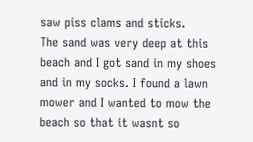saw piss clams and sticks.
The sand was very deep at this beach and I got sand in my shoes and in my socks. I found a lawn mower and I wanted to mow the beach so that it wasnt so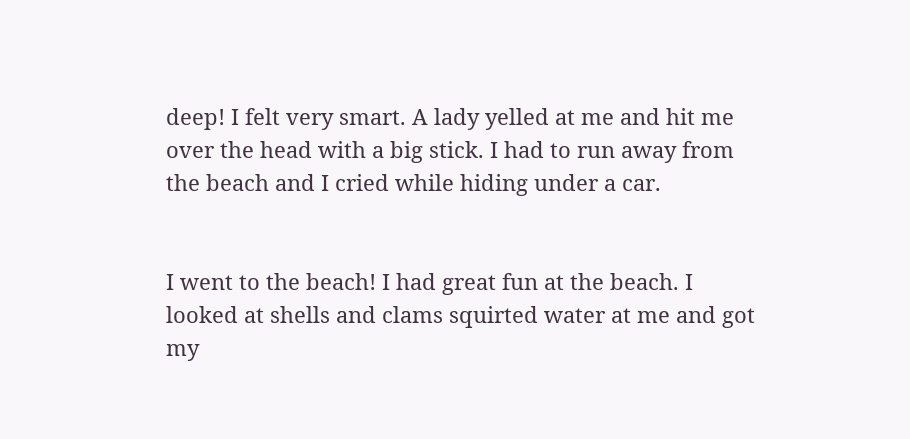deep! I felt very smart. A lady yelled at me and hit me over the head with a big stick. I had to run away from the beach and I cried while hiding under a car.


I went to the beach! I had great fun at the beach. I looked at shells and clams squirted water at me and got my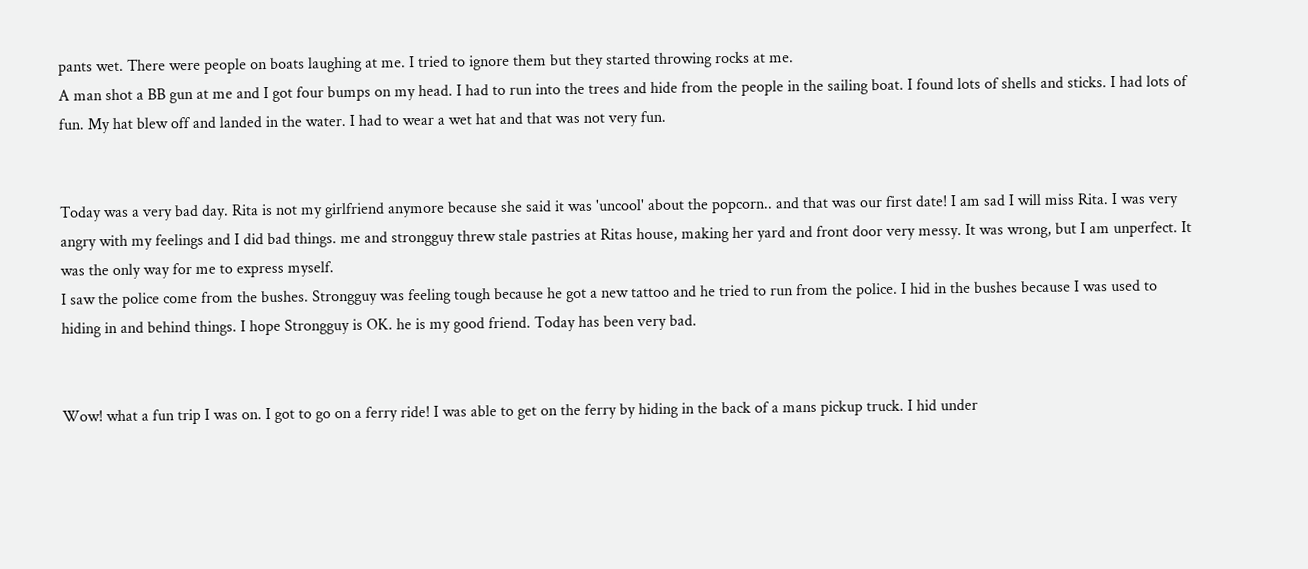pants wet. There were people on boats laughing at me. I tried to ignore them but they started throwing rocks at me.
A man shot a BB gun at me and I got four bumps on my head. I had to run into the trees and hide from the people in the sailing boat. I found lots of shells and sticks. I had lots of fun. My hat blew off and landed in the water. I had to wear a wet hat and that was not very fun.


Today was a very bad day. Rita is not my girlfriend anymore because she said it was 'uncool' about the popcorn.. and that was our first date! I am sad I will miss Rita. I was very angry with my feelings and I did bad things. me and strongguy threw stale pastries at Ritas house, making her yard and front door very messy. It was wrong, but I am unperfect. It was the only way for me to express myself.
I saw the police come from the bushes. Strongguy was feeling tough because he got a new tattoo and he tried to run from the police. I hid in the bushes because I was used to hiding in and behind things. I hope Strongguy is OK. he is my good friend. Today has been very bad.


Wow! what a fun trip I was on. I got to go on a ferry ride! I was able to get on the ferry by hiding in the back of a mans pickup truck. I hid under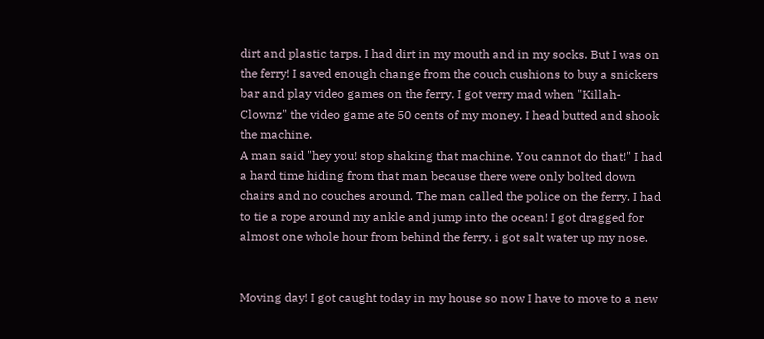dirt and plastic tarps. I had dirt in my mouth and in my socks. But I was on the ferry! I saved enough change from the couch cushions to buy a snickers bar and play video games on the ferry. I got verry mad when "Killah-Clownz" the video game ate 50 cents of my money. I head butted and shook the machine.
A man said "hey you! stop shaking that machine. You cannot do that!" I had a hard time hiding from that man because there were only bolted down chairs and no couches around. The man called the police on the ferry. I had to tie a rope around my ankle and jump into the ocean! I got dragged for almost one whole hour from behind the ferry. i got salt water up my nose.


Moving day! I got caught today in my house so now I have to move to a new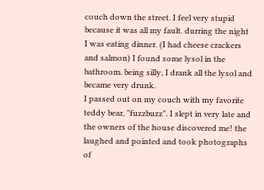couch down the street. I feel very stupid because it was all my fault. durring the night I was eating dinner. (I had cheese crackers and salmon) I found some lysol in the bathroom. being silly, I drank all the lysol and became very drunk.
I passed out on my couch with my favorite teddy bear, "fuzzbuzz". I slept in very late and the owners of the house discovered me! the laughed and pointed and took photographs of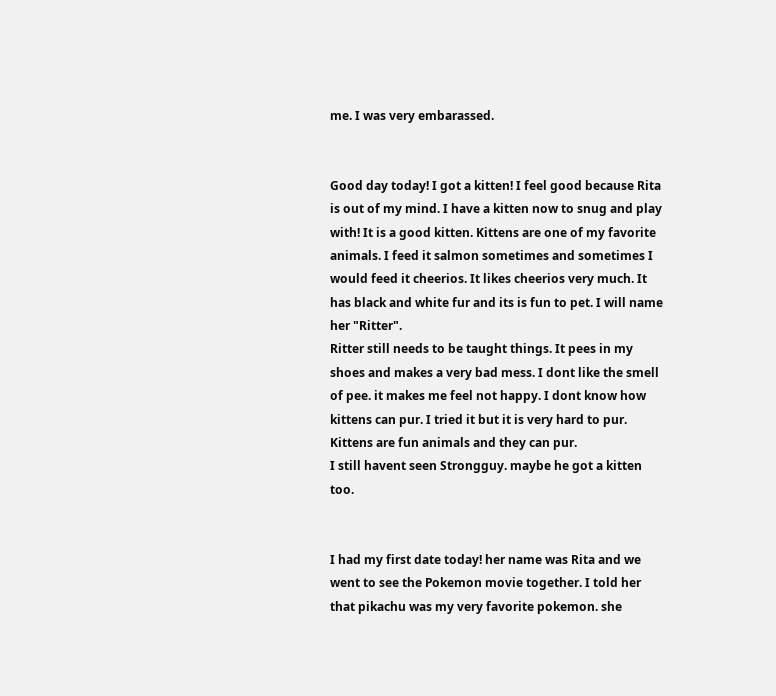me. I was very embarassed.


Good day today! I got a kitten! I feel good because Rita is out of my mind. I have a kitten now to snug and play with! It is a good kitten. Kittens are one of my favorite animals. I feed it salmon sometimes and sometimes I would feed it cheerios. It likes cheerios very much. It has black and white fur and its is fun to pet. I will name her "Ritter".
Ritter still needs to be taught things. It pees in my shoes and makes a very bad mess. I dont like the smell of pee. it makes me feel not happy. I dont know how kittens can pur. I tried it but it is very hard to pur. Kittens are fun animals and they can pur.
I still havent seen Strongguy. maybe he got a kitten too.


I had my first date today! her name was Rita and we went to see the Pokemon movie together. I told her that pikachu was my very favorite pokemon. she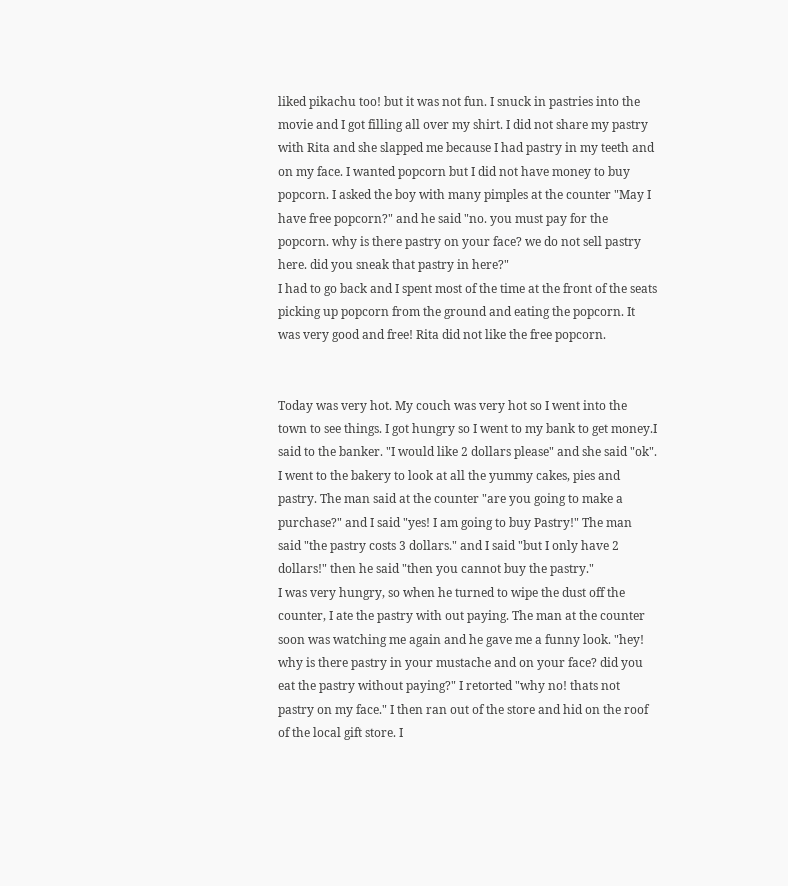liked pikachu too! but it was not fun. I snuck in pastries into the movie and I got filling all over my shirt. I did not share my pastry with Rita and she slapped me because I had pastry in my teeth and on my face. I wanted popcorn but I did not have money to buy popcorn. I asked the boy with many pimples at the counter "May I have free popcorn?" and he said "no. you must pay for the popcorn. why is there pastry on your face? we do not sell pastry here. did you sneak that pastry in here?"
I had to go back and I spent most of the time at the front of the seats picking up popcorn from the ground and eating the popcorn. It was very good and free! Rita did not like the free popcorn.


Today was very hot. My couch was very hot so I went into the town to see things. I got hungry so I went to my bank to get money.I said to the banker. "I would like 2 dollars please" and she said "ok". I went to the bakery to look at all the yummy cakes, pies and pastry. The man said at the counter "are you going to make a purchase?" and I said "yes! I am going to buy Pastry!" The man said "the pastry costs 3 dollars." and I said "but I only have 2 dollars!" then he said "then you cannot buy the pastry."
I was very hungry, so when he turned to wipe the dust off the counter, I ate the pastry with out paying. The man at the counter soon was watching me again and he gave me a funny look. "hey! why is there pastry in your mustache and on your face? did you eat the pastry without paying?" I retorted "why no! thats not pastry on my face." I then ran out of the store and hid on the roof of the local gift store. I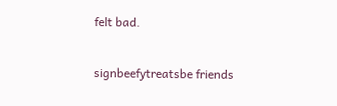felt bad.

signbeefytreatsbe friends